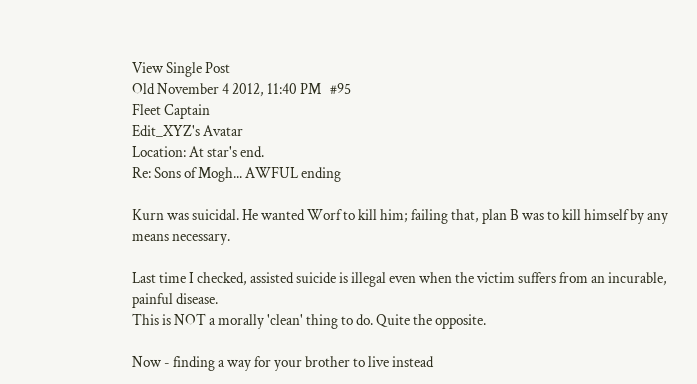View Single Post
Old November 4 2012, 11:40 PM   #95
Fleet Captain
Edit_XYZ's Avatar
Location: At star's end.
Re: Sons of Mogh... AWFUL ending

Kurn was suicidal. He wanted Worf to kill him; failing that, plan B was to kill himself by any means necessary.

Last time I checked, assisted suicide is illegal even when the victim suffers from an incurable, painful disease.
This is NOT a morally 'clean' thing to do. Quite the opposite.

Now - finding a way for your brother to live instead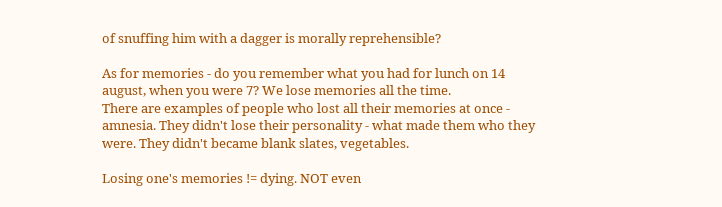of snuffing him with a dagger is morally reprehensible?

As for memories - do you remember what you had for lunch on 14 august, when you were 7? We lose memories all the time.
There are examples of people who lost all their memories at once - amnesia. They didn't lose their personality - what made them who they were. They didn't became blank slates, vegetables.

Losing one's memories != dying. NOT even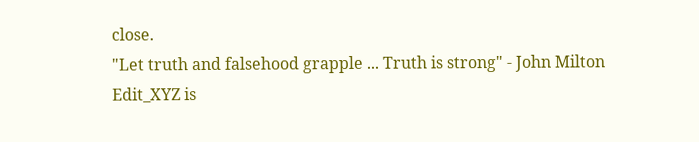close.
"Let truth and falsehood grapple ... Truth is strong" - John Milton
Edit_XYZ is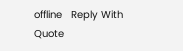offline   Reply With Quote